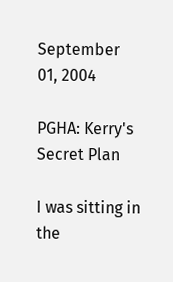September 01, 2004

PGHA: Kerry's Secret Plan

I was sitting in the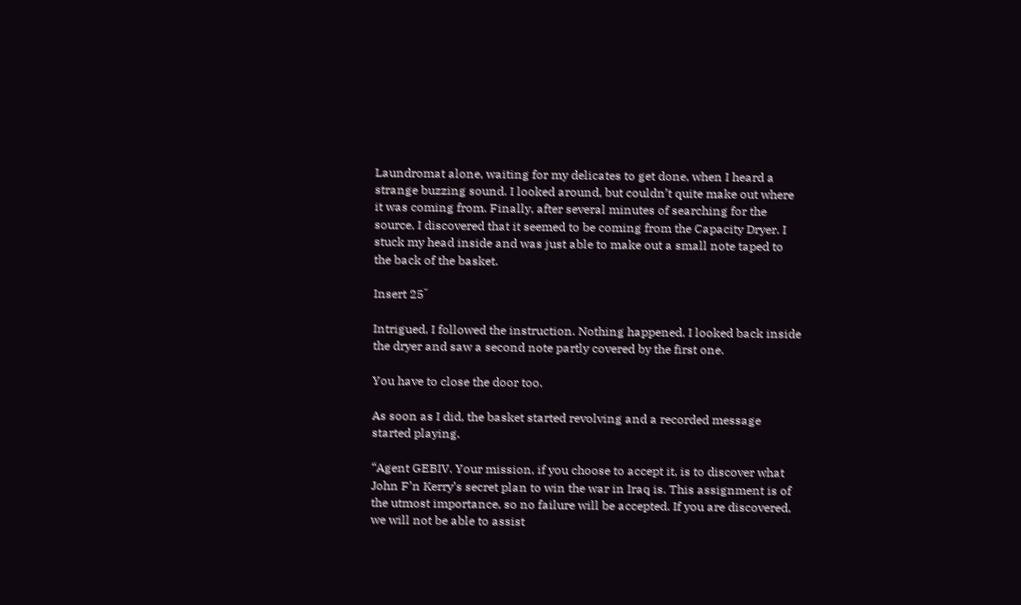Laundromat alone, waiting for my delicates to get done, when I heard a strange buzzing sound. I looked around, but couldn’t quite make out where it was coming from. Finally, after several minutes of searching for the source, I discovered that it seemed to be coming from the Capacity Dryer. I stuck my head inside and was just able to make out a small note taped to the back of the basket.

Insert 25˘

Intrigued, I followed the instruction. Nothing happened. I looked back inside the dryer and saw a second note partly covered by the first one.

You have to close the door too.

As soon as I did, the basket started revolving and a recorded message started playing.

“Agent GEBIV. Your mission, if you choose to accept it, is to discover what John F’n Kerry’s secret plan to win the war in Iraq is. This assignment is of the utmost importance, so no failure will be accepted. If you are discovered, we will not be able to assist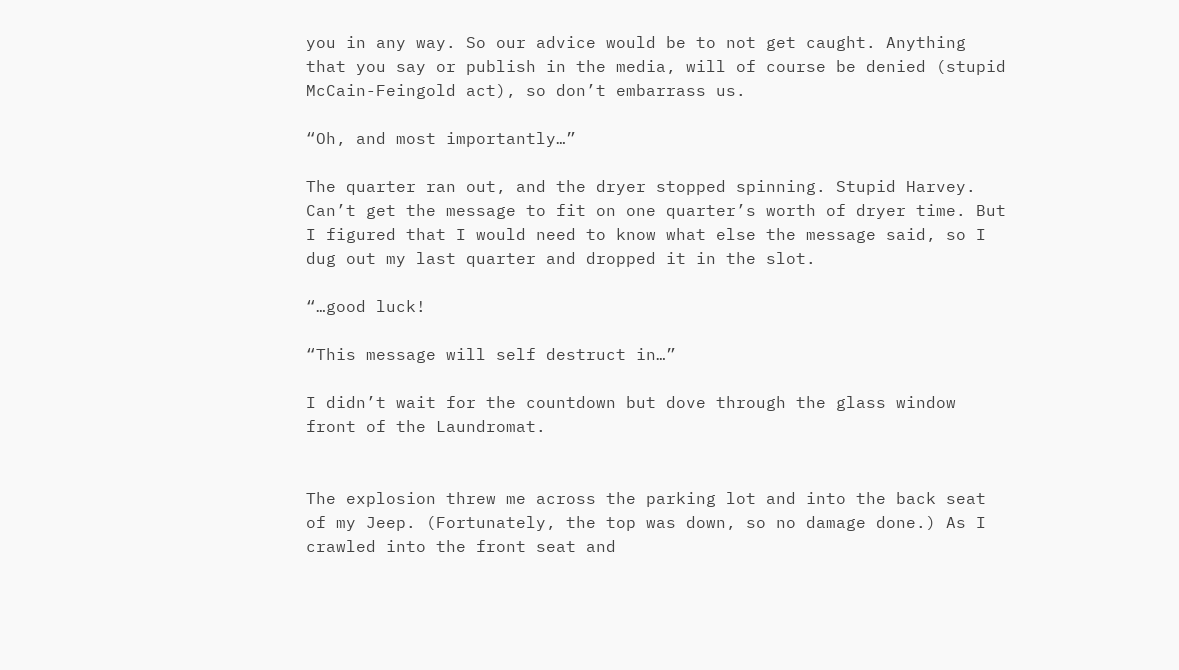you in any way. So our advice would be to not get caught. Anything that you say or publish in the media, will of course be denied (stupid McCain-Feingold act), so don’t embarrass us.

“Oh, and most importantly…”

The quarter ran out, and the dryer stopped spinning. Stupid Harvey. Can’t get the message to fit on one quarter’s worth of dryer time. But I figured that I would need to know what else the message said, so I dug out my last quarter and dropped it in the slot.

“…good luck!

“This message will self destruct in…”

I didn’t wait for the countdown but dove through the glass window front of the Laundromat.


The explosion threw me across the parking lot and into the back seat of my Jeep. (Fortunately, the top was down, so no damage done.) As I crawled into the front seat and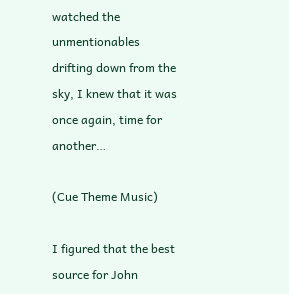watched the unmentionables drifting down from the sky, I knew that it was once again, time for another…

(Cue Theme Music)

I figured that the best source for John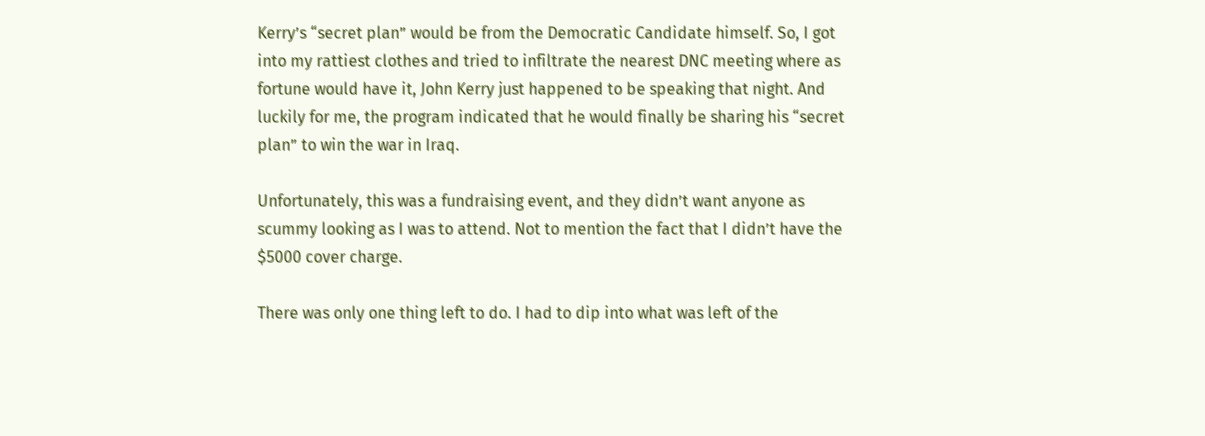Kerry’s “secret plan” would be from the Democratic Candidate himself. So, I got into my rattiest clothes and tried to infiltrate the nearest DNC meeting where as fortune would have it, John Kerry just happened to be speaking that night. And luckily for me, the program indicated that he would finally be sharing his “secret plan” to win the war in Iraq.

Unfortunately, this was a fundraising event, and they didn’t want anyone as scummy looking as I was to attend. Not to mention the fact that I didn’t have the $5000 cover charge.

There was only one thing left to do. I had to dip into what was left of the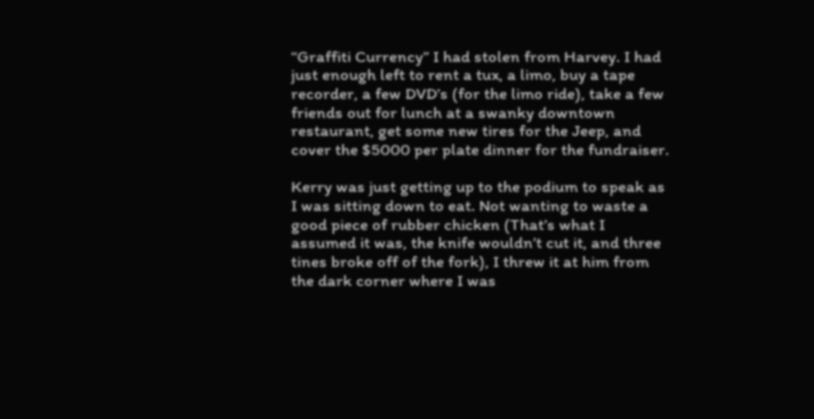“Graffiti Currency” I had stolen from Harvey. I had just enough left to rent a tux, a limo, buy a tape recorder, a few DVD’s (for the limo ride), take a few friends out for lunch at a swanky downtown restaurant, get some new tires for the Jeep, and cover the $5000 per plate dinner for the fundraiser.

Kerry was just getting up to the podium to speak as I was sitting down to eat. Not wanting to waste a good piece of rubber chicken (That’s what I assumed it was, the knife wouldn’t cut it, and three tines broke off of the fork), I threw it at him from the dark corner where I was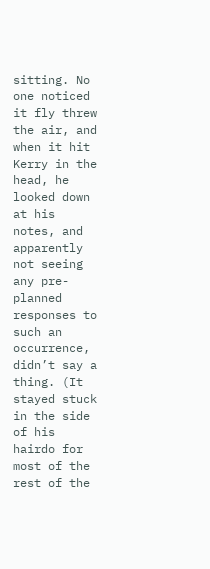sitting. No one noticed it fly threw the air, and when it hit Kerry in the head, he looked down at his notes, and apparently not seeing any pre-planned responses to such an occurrence, didn’t say a thing. (It stayed stuck in the side of his hairdo for most of the rest of the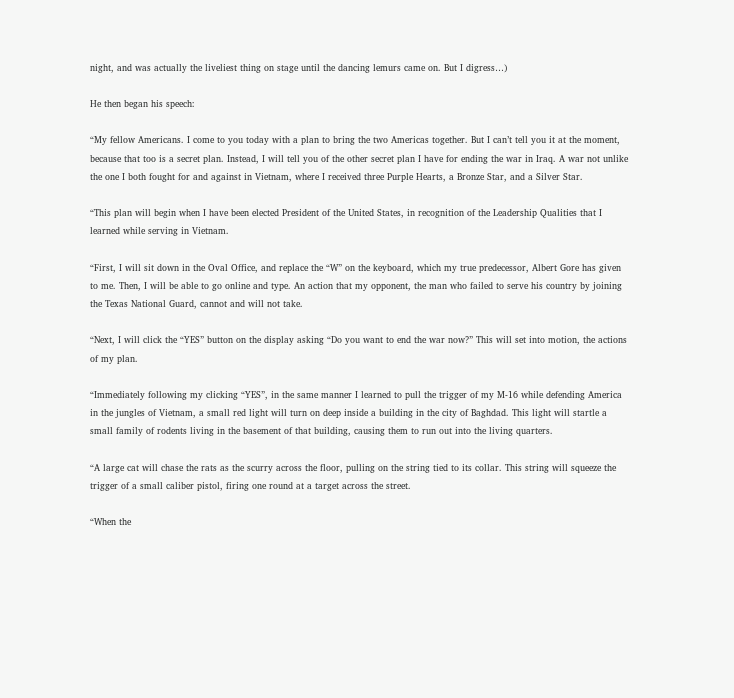night, and was actually the liveliest thing on stage until the dancing lemurs came on. But I digress…)

He then began his speech:

“My fellow Americans. I come to you today with a plan to bring the two Americas together. But I can’t tell you it at the moment, because that too is a secret plan. Instead, I will tell you of the other secret plan I have for ending the war in Iraq. A war not unlike the one I both fought for and against in Vietnam, where I received three Purple Hearts, a Bronze Star, and a Silver Star.

“This plan will begin when I have been elected President of the United States, in recognition of the Leadership Qualities that I learned while serving in Vietnam.

“First, I will sit down in the Oval Office, and replace the “W” on the keyboard, which my true predecessor, Albert Gore has given to me. Then, I will be able to go online and type. An action that my opponent, the man who failed to serve his country by joining the Texas National Guard, cannot and will not take.

“Next, I will click the “YES” button on the display asking “Do you want to end the war now?” This will set into motion, the actions of my plan.

“Immediately following my clicking “YES”, in the same manner I learned to pull the trigger of my M-16 while defending America in the jungles of Vietnam, a small red light will turn on deep inside a building in the city of Baghdad. This light will startle a small family of rodents living in the basement of that building, causing them to run out into the living quarters.

“A large cat will chase the rats as the scurry across the floor, pulling on the string tied to its collar. This string will squeeze the trigger of a small caliber pistol, firing one round at a target across the street.

“When the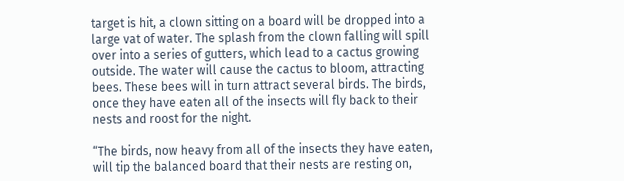target is hit, a clown sitting on a board will be dropped into a large vat of water. The splash from the clown falling will spill over into a series of gutters, which lead to a cactus growing outside. The water will cause the cactus to bloom, attracting bees. These bees will in turn attract several birds. The birds, once they have eaten all of the insects will fly back to their nests and roost for the night.

“The birds, now heavy from all of the insects they have eaten, will tip the balanced board that their nests are resting on,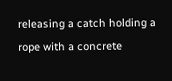releasing a catch holding a rope with a concrete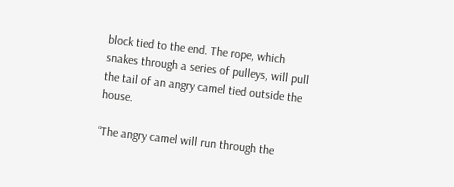block tied to the end. The rope, which snakes through a series of pulleys, will pull the tail of an angry camel tied outside the house.

“The angry camel will run through the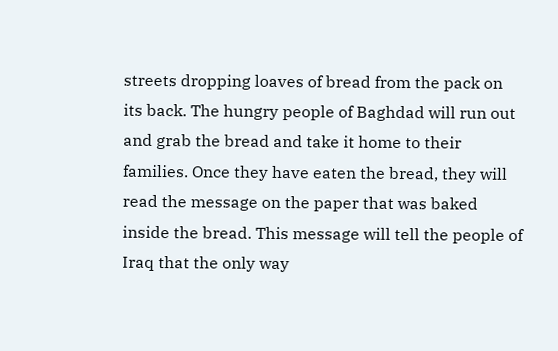streets dropping loaves of bread from the pack on its back. The hungry people of Baghdad will run out and grab the bread and take it home to their families. Once they have eaten the bread, they will read the message on the paper that was baked inside the bread. This message will tell the people of Iraq that the only way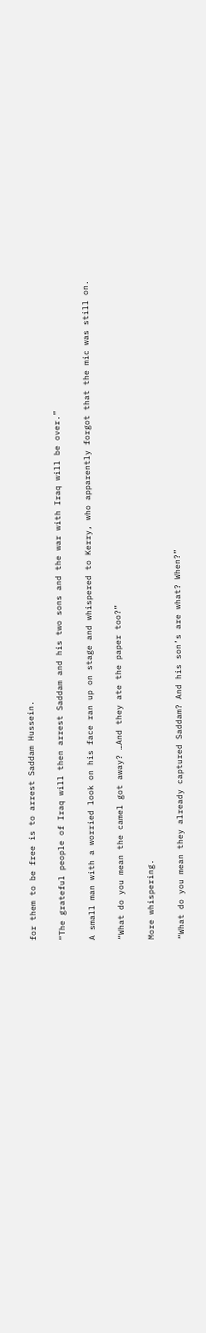for them to be free is to arrest Saddam Hussein.

“The grateful people of Iraq will then arrest Saddam and his two sons and the war with Iraq will be over.”

A small man with a worried look on his face ran up on stage and whispered to Kerry, who apparently forgot that the mic was still on.

“What do you mean the camel got away? …And they ate the paper too?”

More whispering.

“What do you mean they already captured Saddam? And his son’s are what? When?”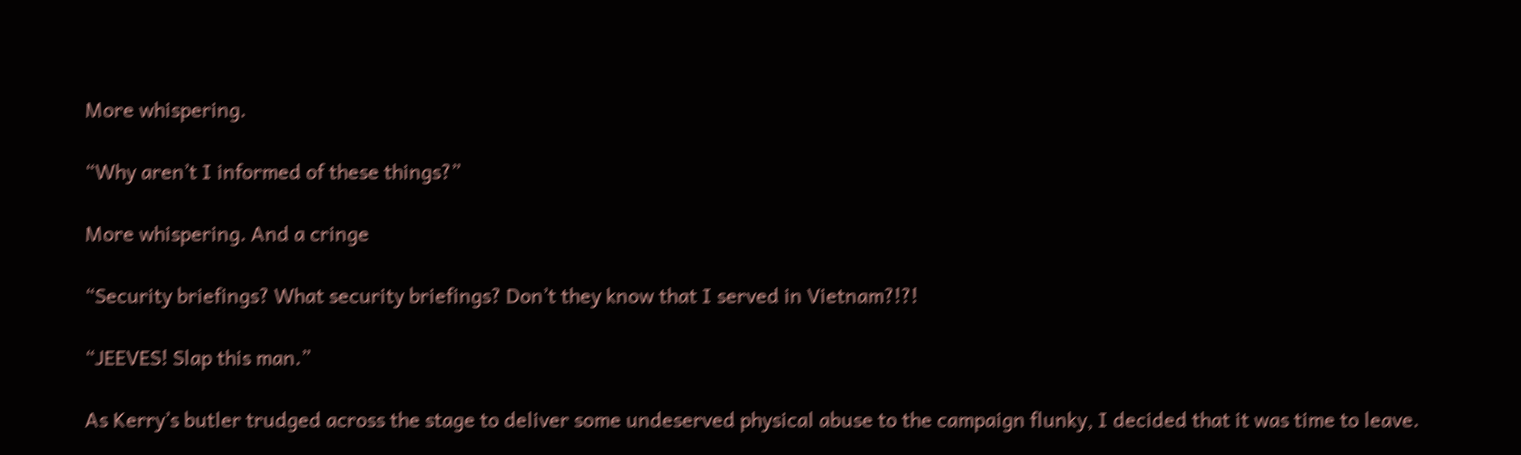More whispering.

“Why aren’t I informed of these things?”

More whispering. And a cringe

“Security briefings? What security briefings? Don’t they know that I served in Vietnam?!?!

“JEEVES! Slap this man.”

As Kerry’s butler trudged across the stage to deliver some undeserved physical abuse to the campaign flunky, I decided that it was time to leave.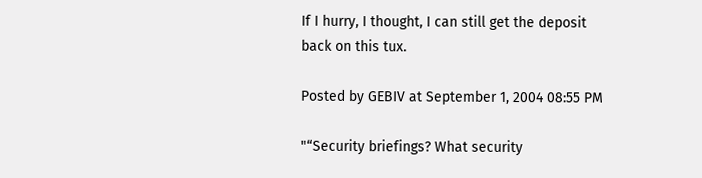If I hurry, I thought, I can still get the deposit back on this tux.

Posted by GEBIV at September 1, 2004 08:55 PM

"“Security briefings? What security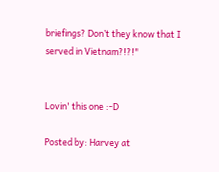briefings? Don’t they know that I served in Vietnam?!?!"


Lovin' this one :-D

Posted by: Harvey at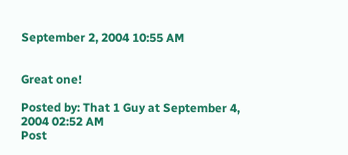September 2, 2004 10:55 AM


Great one!

Posted by: That 1 Guy at September 4, 2004 02:52 AM
Post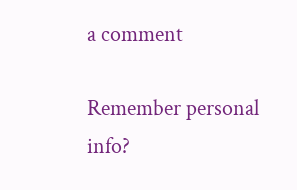a comment

Remember personal info?